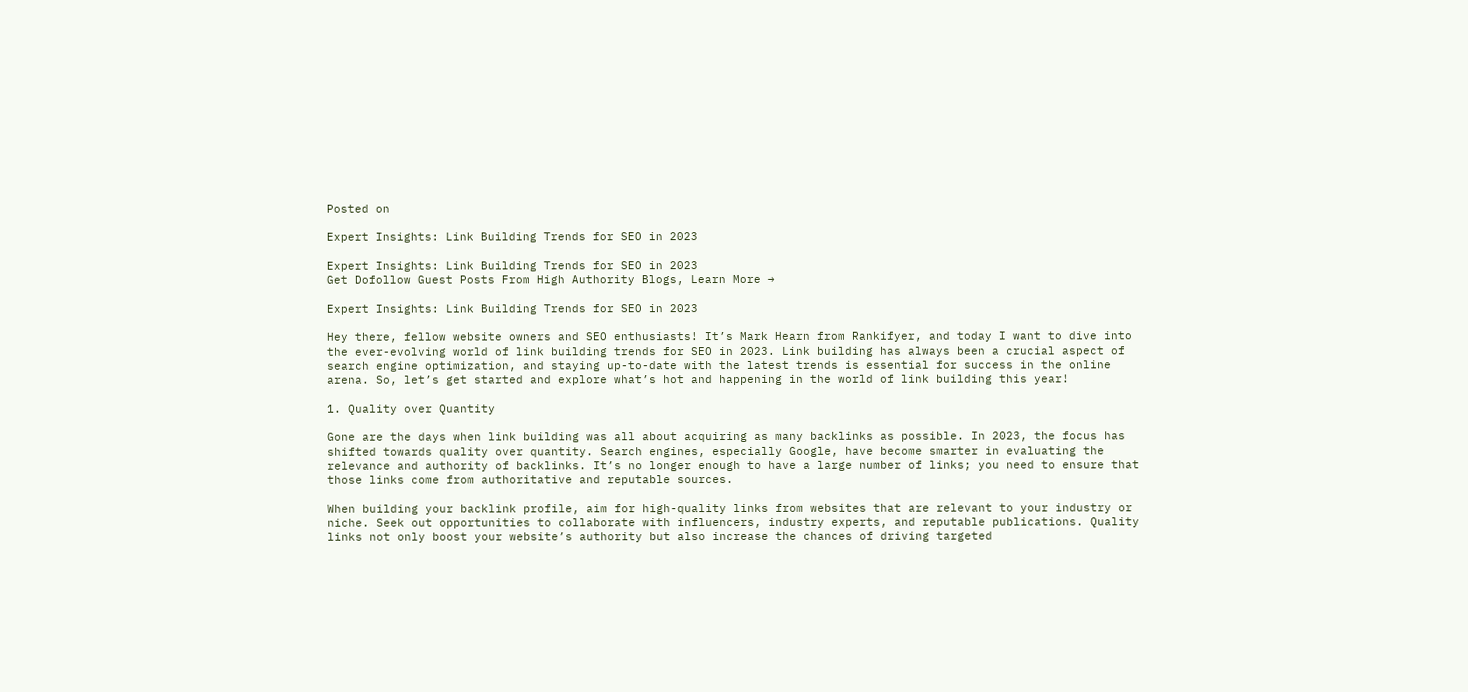Posted on

Expert Insights: Link Building Trends for SEO in 2023

Expert Insights: Link Building Trends for SEO in 2023
Get Dofollow Guest Posts From High Authority Blogs, Learn More →

Expert Insights: Link Building Trends for SEO in 2023

Hey there, fellow website owners and SEO enthusiasts! It’s Mark Hearn from Rankifyer, and today I want to dive into the ever-evolving world of link building trends for SEO in 2023. Link building has always been a crucial aspect of search engine optimization, and staying up-to-date with the latest trends is essential for success in the online arena. So, let’s get started and explore what’s hot and happening in the world of link building this year!

1. Quality over Quantity

Gone are the days when link building was all about acquiring as many backlinks as possible. In 2023, the focus has shifted towards quality over quantity. Search engines, especially Google, have become smarter in evaluating the relevance and authority of backlinks. It’s no longer enough to have a large number of links; you need to ensure that those links come from authoritative and reputable sources.

When building your backlink profile, aim for high-quality links from websites that are relevant to your industry or niche. Seek out opportunities to collaborate with influencers, industry experts, and reputable publications. Quality links not only boost your website’s authority but also increase the chances of driving targeted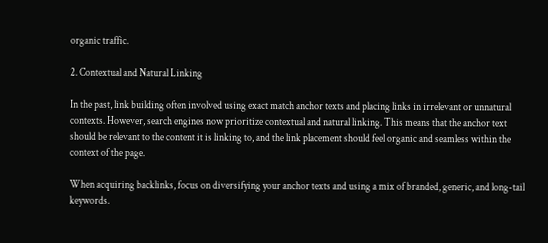organic traffic.

2. Contextual and Natural Linking

In the past, link building often involved using exact match anchor texts and placing links in irrelevant or unnatural contexts. However, search engines now prioritize contextual and natural linking. This means that the anchor text should be relevant to the content it is linking to, and the link placement should feel organic and seamless within the context of the page.

When acquiring backlinks, focus on diversifying your anchor texts and using a mix of branded, generic, and long-tail keywords.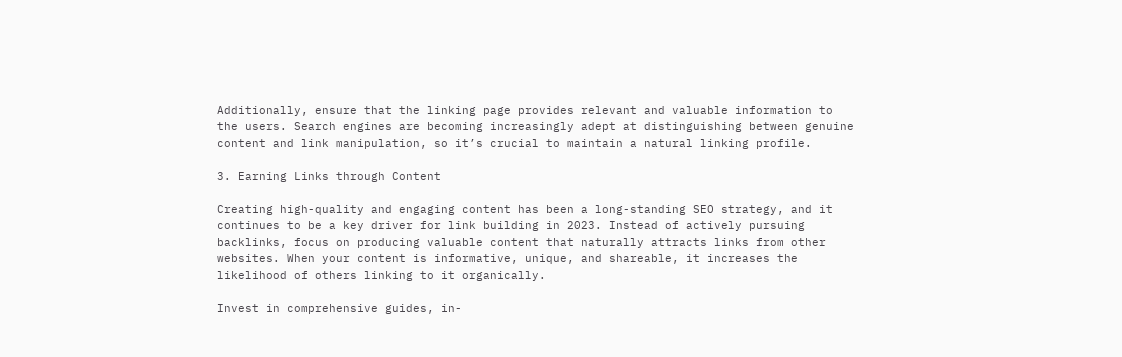Additionally, ensure that the linking page provides relevant and valuable information to the users. Search engines are becoming increasingly adept at distinguishing between genuine content and link manipulation, so it’s crucial to maintain a natural linking profile.

3. Earning Links through Content

Creating high-quality and engaging content has been a long-standing SEO strategy, and it continues to be a key driver for link building in 2023. Instead of actively pursuing backlinks, focus on producing valuable content that naturally attracts links from other websites. When your content is informative, unique, and shareable, it increases the likelihood of others linking to it organically.

Invest in comprehensive guides, in-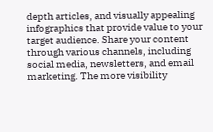depth articles, and visually appealing infographics that provide value to your target audience. Share your content through various channels, including social media, newsletters, and email marketing. The more visibility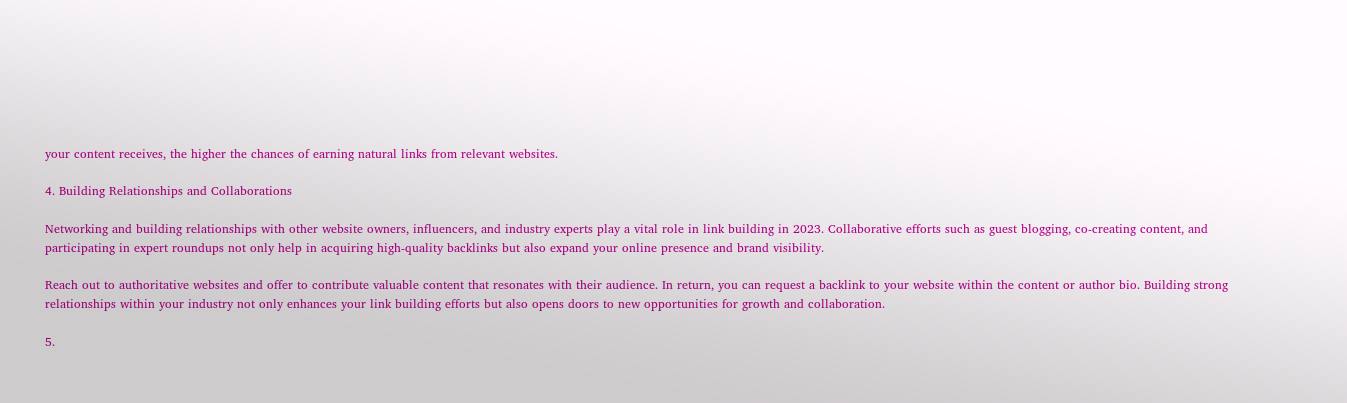your content receives, the higher the chances of earning natural links from relevant websites.

4. Building Relationships and Collaborations

Networking and building relationships with other website owners, influencers, and industry experts play a vital role in link building in 2023. Collaborative efforts such as guest blogging, co-creating content, and participating in expert roundups not only help in acquiring high-quality backlinks but also expand your online presence and brand visibility.

Reach out to authoritative websites and offer to contribute valuable content that resonates with their audience. In return, you can request a backlink to your website within the content or author bio. Building strong relationships within your industry not only enhances your link building efforts but also opens doors to new opportunities for growth and collaboration.

5.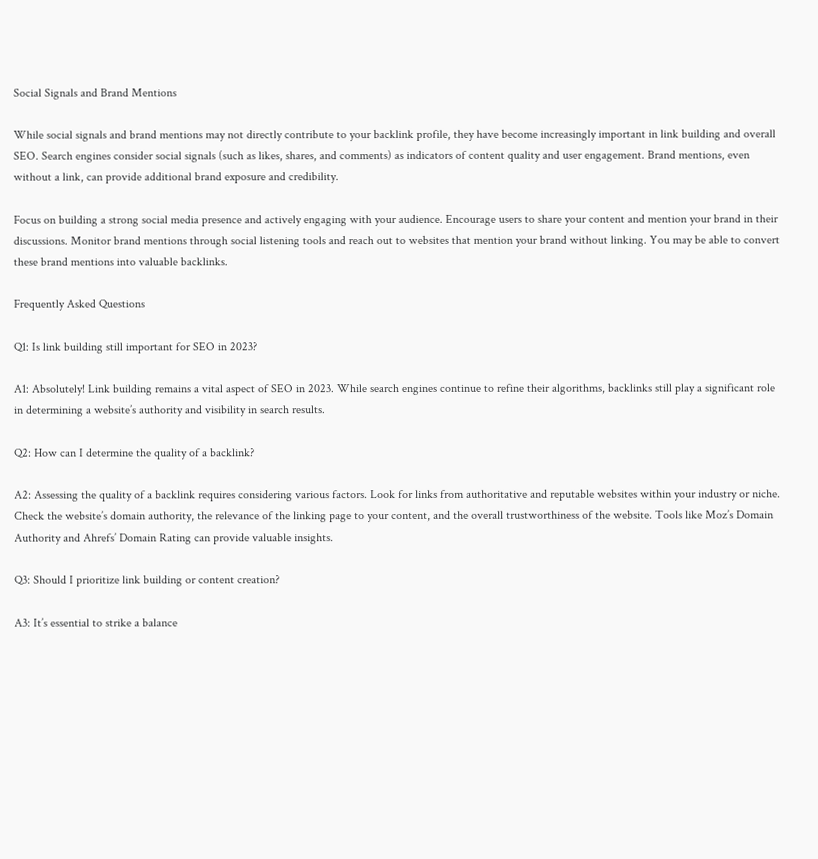Social Signals and Brand Mentions

While social signals and brand mentions may not directly contribute to your backlink profile, they have become increasingly important in link building and overall SEO. Search engines consider social signals (such as likes, shares, and comments) as indicators of content quality and user engagement. Brand mentions, even without a link, can provide additional brand exposure and credibility.

Focus on building a strong social media presence and actively engaging with your audience. Encourage users to share your content and mention your brand in their discussions. Monitor brand mentions through social listening tools and reach out to websites that mention your brand without linking. You may be able to convert these brand mentions into valuable backlinks.

Frequently Asked Questions

Q1: Is link building still important for SEO in 2023?

A1: Absolutely! Link building remains a vital aspect of SEO in 2023. While search engines continue to refine their algorithms, backlinks still play a significant role in determining a website’s authority and visibility in search results.

Q2: How can I determine the quality of a backlink?

A2: Assessing the quality of a backlink requires considering various factors. Look for links from authoritative and reputable websites within your industry or niche. Check the website’s domain authority, the relevance of the linking page to your content, and the overall trustworthiness of the website. Tools like Moz’s Domain Authority and Ahrefs’ Domain Rating can provide valuable insights.

Q3: Should I prioritize link building or content creation?

A3: It’s essential to strike a balance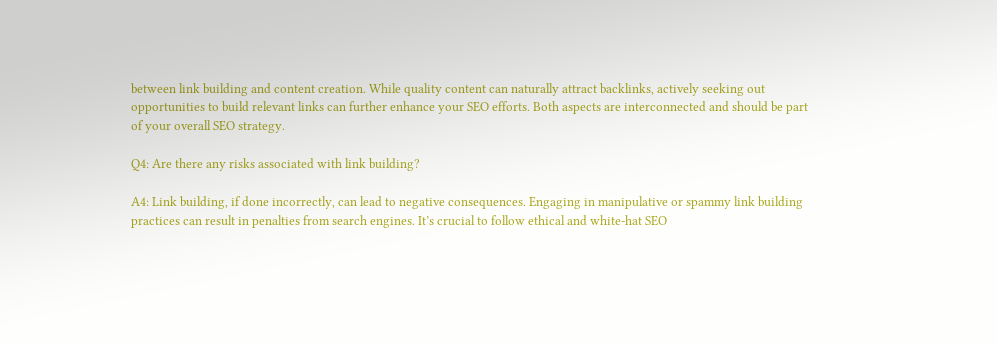between link building and content creation. While quality content can naturally attract backlinks, actively seeking out opportunities to build relevant links can further enhance your SEO efforts. Both aspects are interconnected and should be part of your overall SEO strategy.

Q4: Are there any risks associated with link building?

A4: Link building, if done incorrectly, can lead to negative consequences. Engaging in manipulative or spammy link building practices can result in penalties from search engines. It’s crucial to follow ethical and white-hat SEO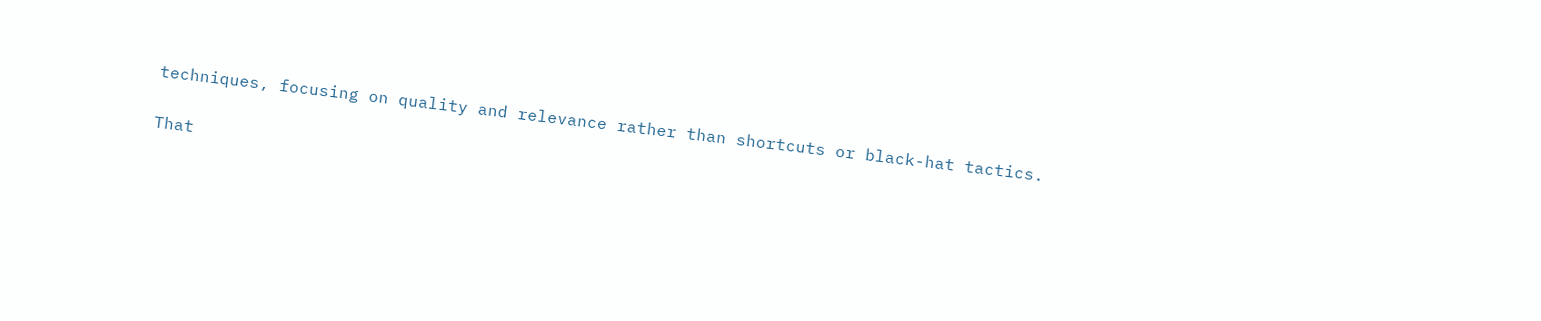techniques, focusing on quality and relevance rather than shortcuts or black-hat tactics.

That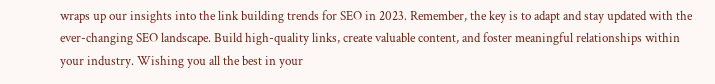wraps up our insights into the link building trends for SEO in 2023. Remember, the key is to adapt and stay updated with the ever-changing SEO landscape. Build high-quality links, create valuable content, and foster meaningful relationships within your industry. Wishing you all the best in your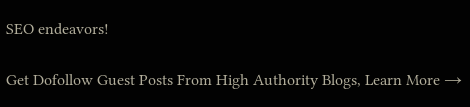SEO endeavors!

Get Dofollow Guest Posts From High Authority Blogs, Learn More →